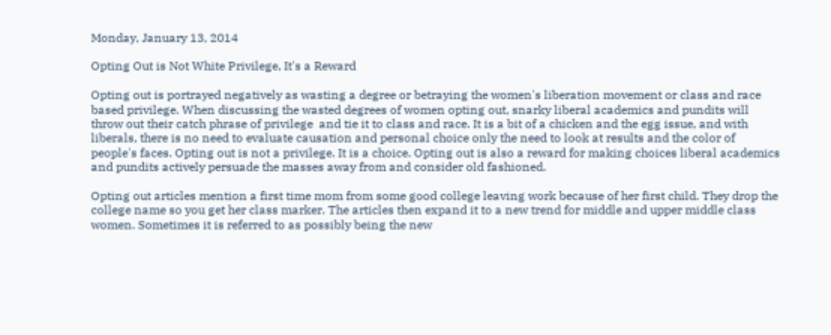Monday, January 13, 2014

Opting Out is Not White Privilege, It's a Reward

Opting out is portrayed negatively as wasting a degree or betraying the women's liberation movement or class and race based privilege. When discussing the wasted degrees of women opting out, snarky liberal academics and pundits will throw out their catch phrase of privilege  and tie it to class and race. It is a bit of a chicken and the egg issue, and with liberals, there is no need to evaluate causation and personal choice only the need to look at results and the color of people's faces. Opting out is not a privilege. It is a choice. Opting out is also a reward for making choices liberal academics and pundits actively persuade the masses away from and consider old fashioned.

Opting out articles mention a first time mom from some good college leaving work because of her first child. They drop the college name so you get her class marker. The articles then expand it to a new trend for middle and upper middle class women. Sometimes it is referred to as possibly being the new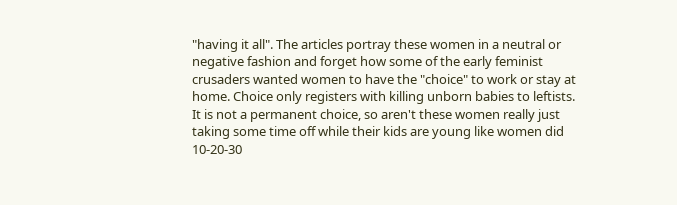"having it all". The articles portray these women in a neutral or negative fashion and forget how some of the early feminist crusaders wanted women to have the "choice" to work or stay at home. Choice only registers with killing unborn babies to leftists. It is not a permanent choice, so aren't these women really just taking some time off while their kids are young like women did 10-20-30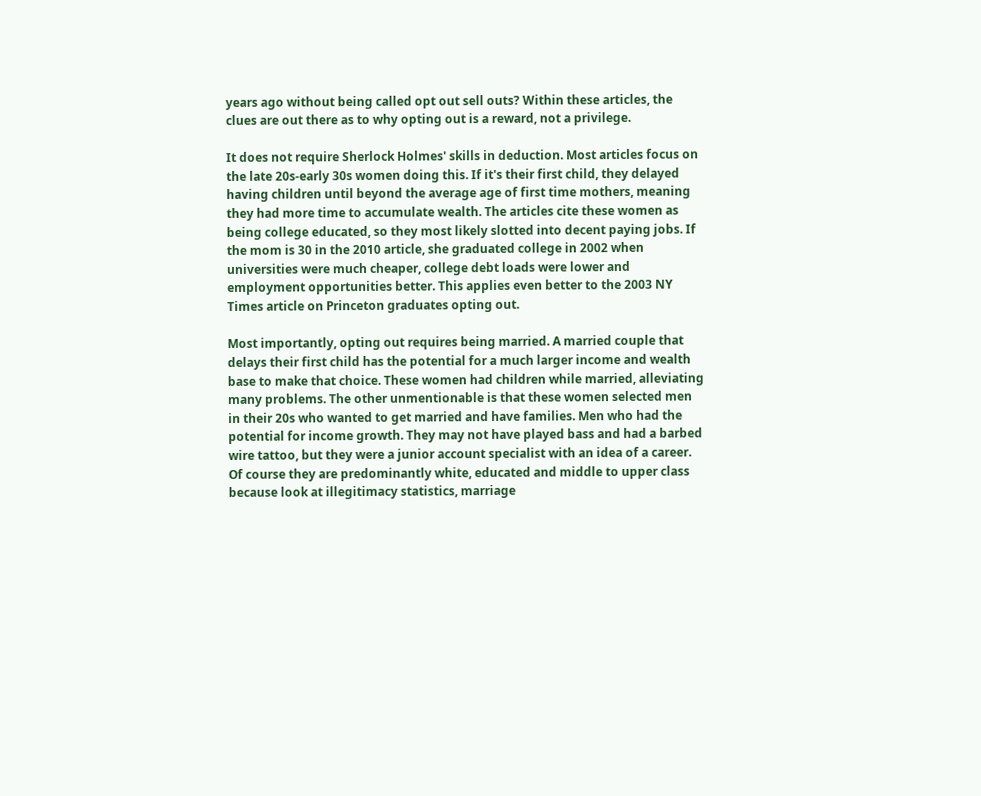years ago without being called opt out sell outs? Within these articles, the clues are out there as to why opting out is a reward, not a privilege.

It does not require Sherlock Holmes' skills in deduction. Most articles focus on the late 20s-early 30s women doing this. If it's their first child, they delayed having children until beyond the average age of first time mothers, meaning they had more time to accumulate wealth. The articles cite these women as being college educated, so they most likely slotted into decent paying jobs. If the mom is 30 in the 2010 article, she graduated college in 2002 when universities were much cheaper, college debt loads were lower and employment opportunities better. This applies even better to the 2003 NY Times article on Princeton graduates opting out.

Most importantly, opting out requires being married. A married couple that delays their first child has the potential for a much larger income and wealth base to make that choice. These women had children while married, alleviating many problems. The other unmentionable is that these women selected men in their 20s who wanted to get married and have families. Men who had the potential for income growth. They may not have played bass and had a barbed wire tattoo, but they were a junior account specialist with an idea of a career. Of course they are predominantly white, educated and middle to upper class because look at illegitimacy statistics, marriage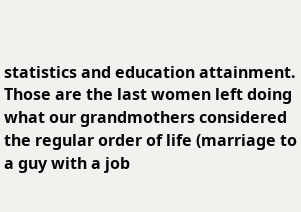statistics and education attainment. Those are the last women left doing what our grandmothers considered the regular order of life (marriage to a guy with a job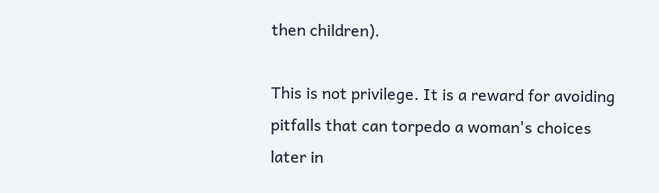then children).

This is not privilege. It is a reward for avoiding pitfalls that can torpedo a woman's choices later in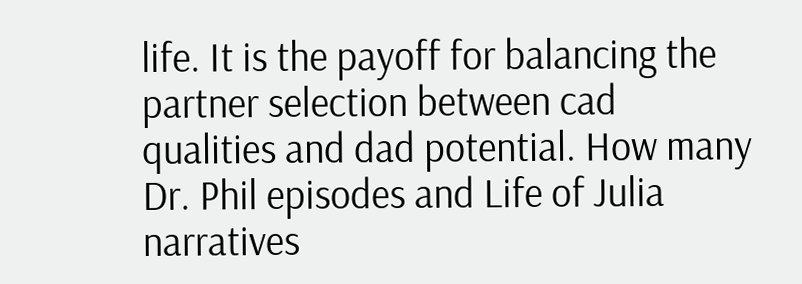life. It is the payoff for balancing the partner selection between cad qualities and dad potential. How many Dr. Phil episodes and Life of Julia narratives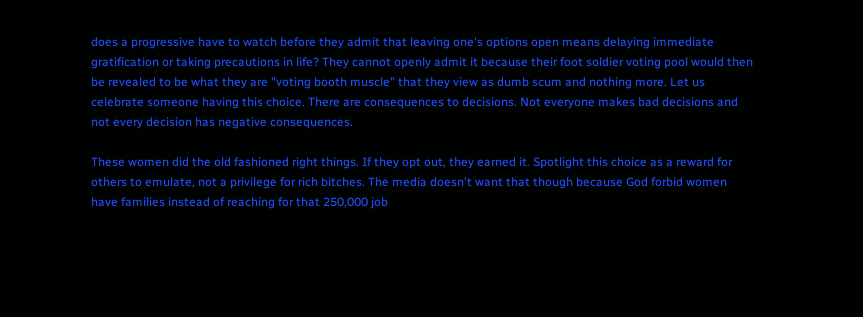does a progressive have to watch before they admit that leaving one's options open means delaying immediate gratification or taking precautions in life? They cannot openly admit it because their foot soldier voting pool would then be revealed to be what they are "voting booth muscle" that they view as dumb scum and nothing more. Let us celebrate someone having this choice. There are consequences to decisions. Not everyone makes bad decisions and not every decision has negative consequences.

These women did the old fashioned right things. If they opt out, they earned it. Spotlight this choice as a reward for others to emulate, not a privilege for rich bitches. The media doesn't want that though because God forbid women have families instead of reaching for that 250,000 job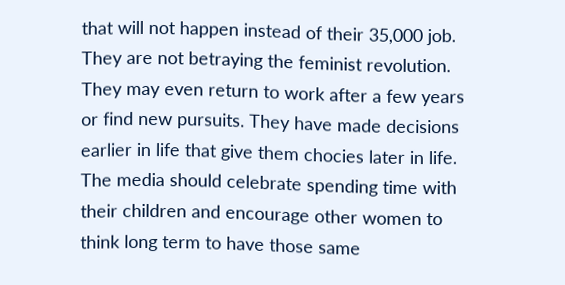that will not happen instead of their 35,000 job. They are not betraying the feminist revolution. They may even return to work after a few years or find new pursuits. They have made decisions earlier in life that give them chocies later in life. The media should celebrate spending time with their children and encourage other women to think long term to have those same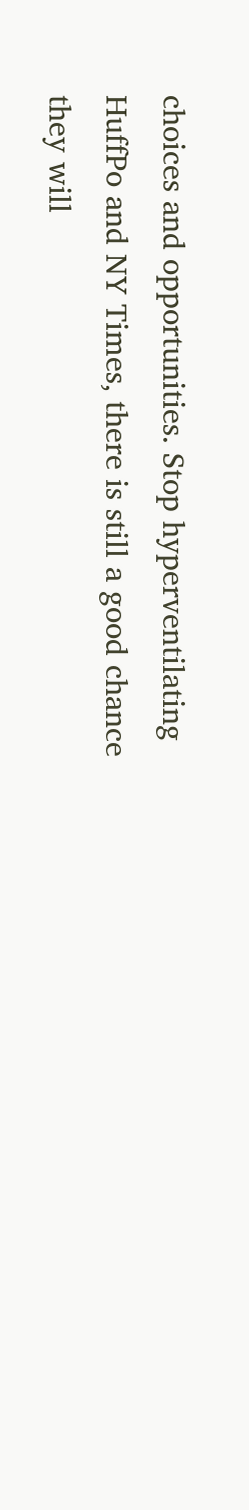choices and opportunities. Stop hyperventilating HuffPo and NY Times, there is still a good chance they will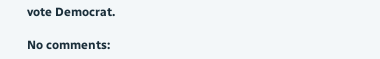vote Democrat.

No comments: